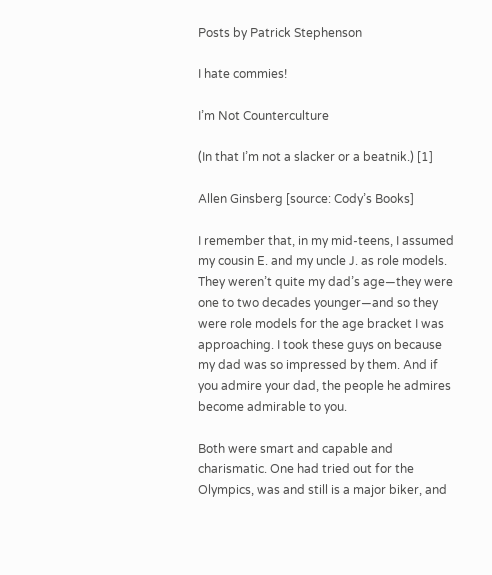Posts by Patrick Stephenson

I hate commies!

I’m Not Counterculture

(In that I’m not a slacker or a beatnik.) [1]

Allen Ginsberg [source: Cody’s Books]

I remember that, in my mid-teens, I assumed my cousin E. and my uncle J. as role models. They weren’t quite my dad’s age—they were one to two decades younger—and so they were role models for the age bracket I was approaching. I took these guys on because my dad was so impressed by them. And if you admire your dad, the people he admires become admirable to you.

Both were smart and capable and charismatic. One had tried out for the Olympics, was and still is a major biker, and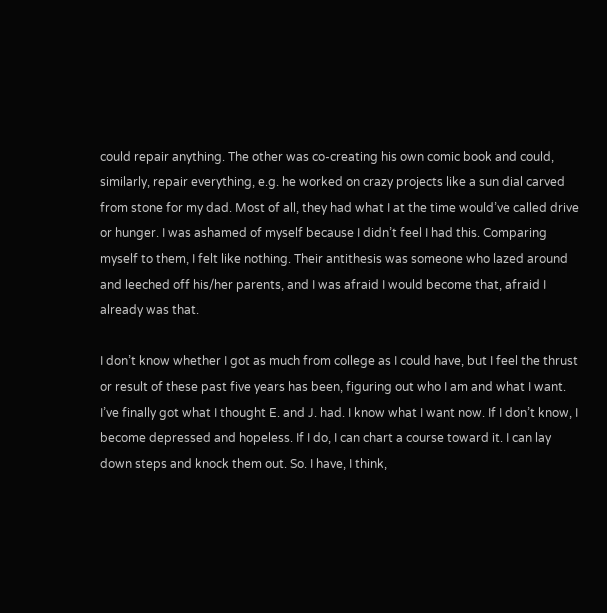could repair anything. The other was co-creating his own comic book and could, similarly, repair everything, e.g. he worked on crazy projects like a sun dial carved from stone for my dad. Most of all, they had what I at the time would’ve called drive or hunger. I was ashamed of myself because I didn’t feel I had this. Comparing myself to them, I felt like nothing. Their antithesis was someone who lazed around and leeched off his/her parents, and I was afraid I would become that, afraid I already was that.

I don’t know whether I got as much from college as I could have, but I feel the thrust or result of these past five years has been, figuring out who I am and what I want. I’ve finally got what I thought E. and J. had. I know what I want now. If I don’t know, I become depressed and hopeless. If I do, I can chart a course toward it. I can lay down steps and knock them out. So. I have, I think,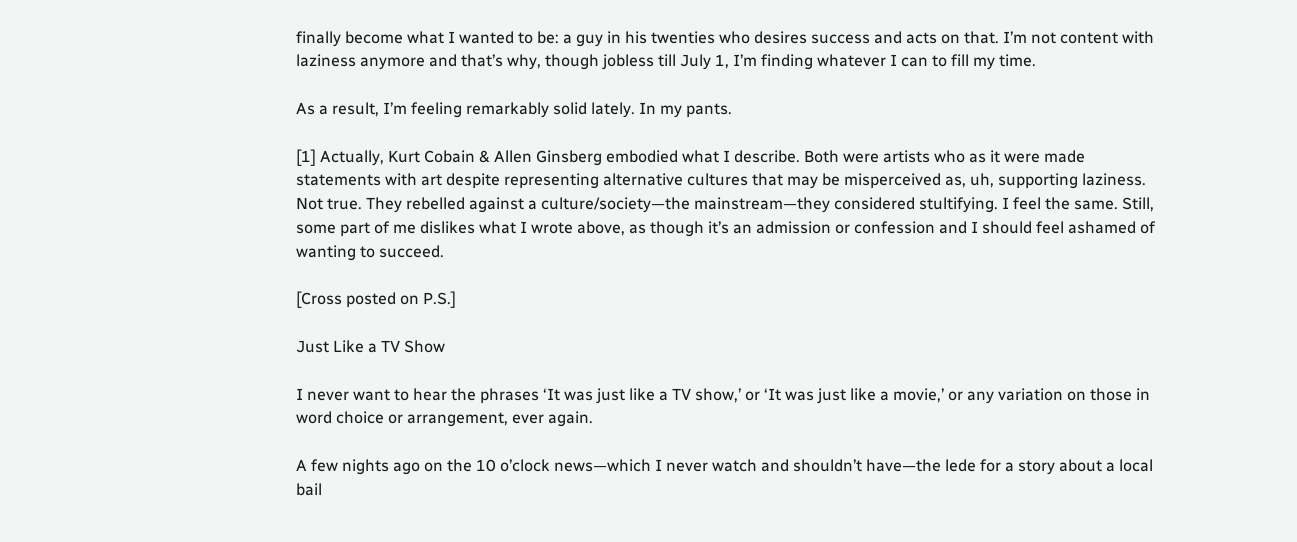finally become what I wanted to be: a guy in his twenties who desires success and acts on that. I’m not content with laziness anymore and that’s why, though jobless till July 1, I’m finding whatever I can to fill my time.

As a result, I’m feeling remarkably solid lately. In my pants.

[1] Actually, Kurt Cobain & Allen Ginsberg embodied what I describe. Both were artists who as it were made statements with art despite representing alternative cultures that may be misperceived as, uh, supporting laziness. Not true. They rebelled against a culture/society—the mainstream—they considered stultifying. I feel the same. Still, some part of me dislikes what I wrote above, as though it’s an admission or confession and I should feel ashamed of wanting to succeed.

[Cross posted on P.S.]

Just Like a TV Show

I never want to hear the phrases ‘It was just like a TV show,’ or ‘It was just like a movie,’ or any variation on those in word choice or arrangement, ever again.

A few nights ago on the 10 o’clock news—which I never watch and shouldn’t have—the lede for a story about a local bail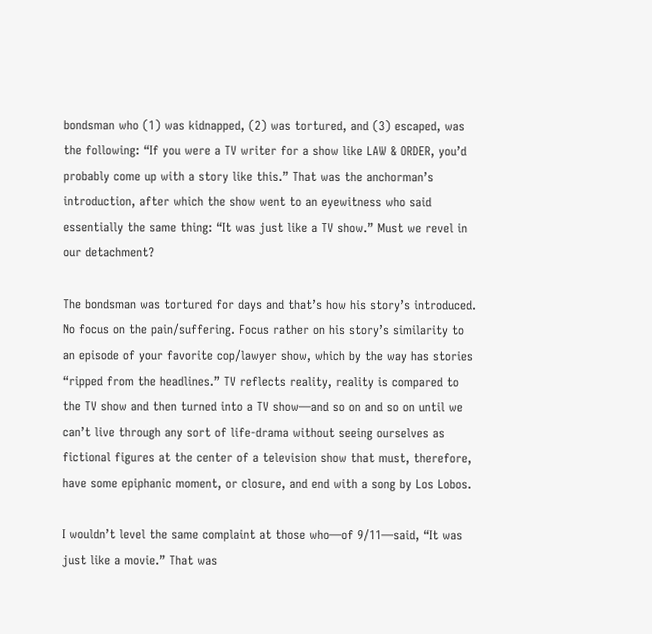bondsman who (1) was kidnapped, (2) was tortured, and (3) escaped, was the following: “If you were a TV writer for a show like LAW & ORDER, you’d probably come up with a story like this.” That was the anchorman’s introduction, after which the show went to an eyewitness who said essentially the same thing: “It was just like a TV show.” Must we revel in our detachment?

The bondsman was tortured for days and that’s how his story’s introduced. No focus on the pain/suffering. Focus rather on his story’s similarity to an episode of your favorite cop/lawyer show, which by the way has stories “ripped from the headlines.” TV reflects reality, reality is compared to the TV show and then turned into a TV show—and so on and so on until we can’t live through any sort of life-drama without seeing ourselves as fictional figures at the center of a television show that must, therefore, have some epiphanic moment, or closure, and end with a song by Los Lobos.

I wouldn’t level the same complaint at those who—of 9/11—said, “It was just like a movie.” That was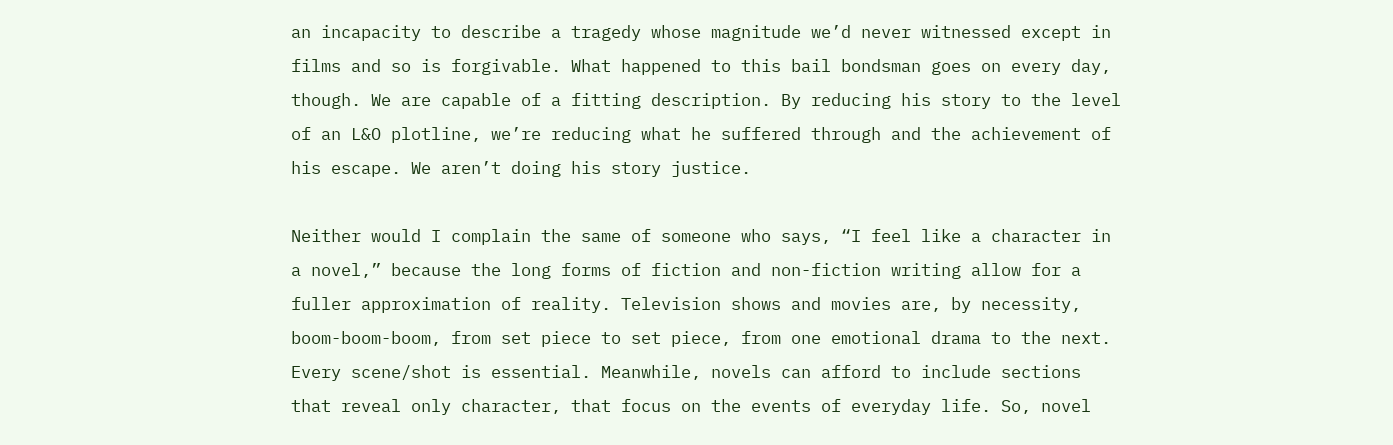an incapacity to describe a tragedy whose magnitude we’d never witnessed except in films and so is forgivable. What happened to this bail bondsman goes on every day, though. We are capable of a fitting description. By reducing his story to the level of an L&O plotline, we’re reducing what he suffered through and the achievement of his escape. We aren’t doing his story justice.

Neither would I complain the same of someone who says, “I feel like a character in a novel,” because the long forms of fiction and non-fiction writing allow for a fuller approximation of reality. Television shows and movies are, by necessity, boom-boom-boom, from set piece to set piece, from one emotional drama to the next. Every scene/shot is essential. Meanwhile, novels can afford to include sections that reveal only character, that focus on the events of everyday life. So, novel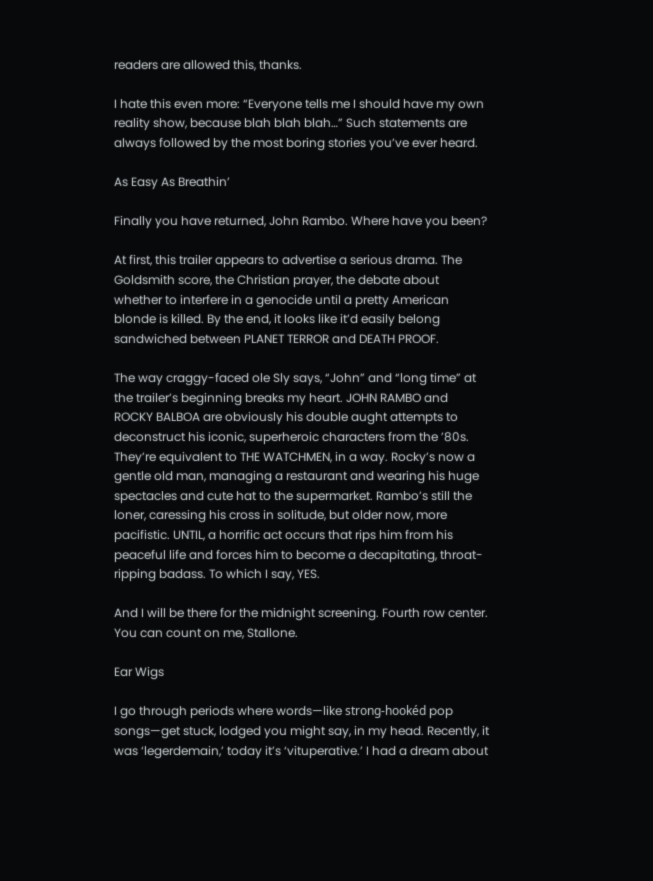readers are allowed this, thanks.

I hate this even more: “Everyone tells me I should have my own reality show, because blah blah blah…” Such statements are always followed by the most boring stories you’ve ever heard.

As Easy As Breathin’

Finally you have returned, John Rambo. Where have you been?

At first, this trailer appears to advertise a serious drama. The Goldsmith score, the Christian prayer, the debate about whether to interfere in a genocide until a pretty American blonde is killed. By the end, it looks like it’d easily belong sandwiched between PLANET TERROR and DEATH PROOF.

The way craggy-faced ole Sly says, “John” and “long time” at the trailer’s beginning breaks my heart. JOHN RAMBO and ROCKY BALBOA are obviously his double aught attempts to deconstruct his iconic, superheroic characters from the ’80s. They’re equivalent to THE WATCHMEN, in a way. Rocky’s now a gentle old man, managing a restaurant and wearing his huge spectacles and cute hat to the supermarket. Rambo’s still the loner, caressing his cross in solitude, but older now, more pacifistic. UNTIL, a horrific act occurs that rips him from his peaceful life and forces him to become a decapitating, throat-ripping badass. To which I say, YES.

And I will be there for the midnight screening. Fourth row center. You can count on me, Stallone.

Ear Wigs

I go through periods where words—like strong-hookéd pop songs—get stuck, lodged you might say, in my head. Recently, it was ‘legerdemain,’ today it’s ‘vituperative.’ I had a dream about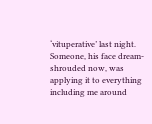‘vituperative’ last night. Someone, his face dream-shrouded now, was applying it to everything including me around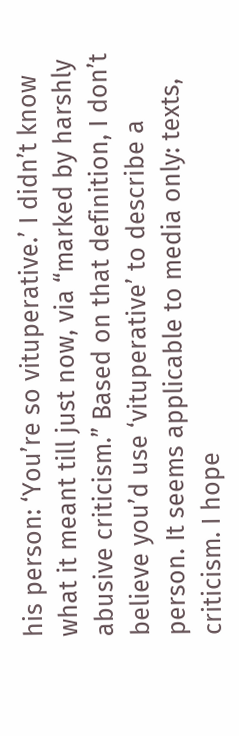his person: ‘You’re so vituperative.’ I didn’t know what it meant till just now, via “marked by harshly abusive criticism.” Based on that definition, I don’t believe you’d use ‘vituperative’ to describe a person. It seems applicable to media only: texts, criticism. I hope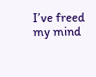I’ve freed my mind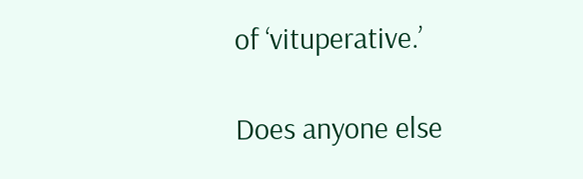of ‘vituperative.’

Does anyone else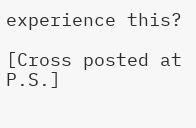experience this?

[Cross posted at P.S.]